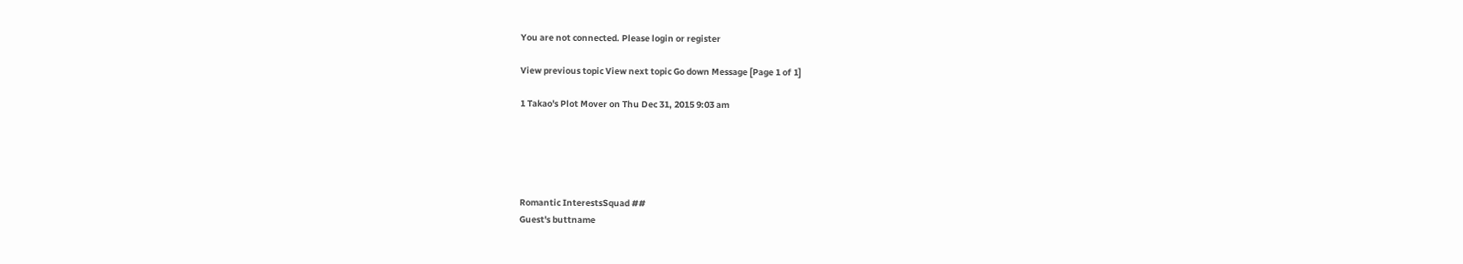You are not connected. Please login or register

View previous topic View next topic Go down Message [Page 1 of 1]

1 Takao's Plot Mover on Thu Dec 31, 2015 9:03 am





Romantic InterestsSquad ##
Guest's buttname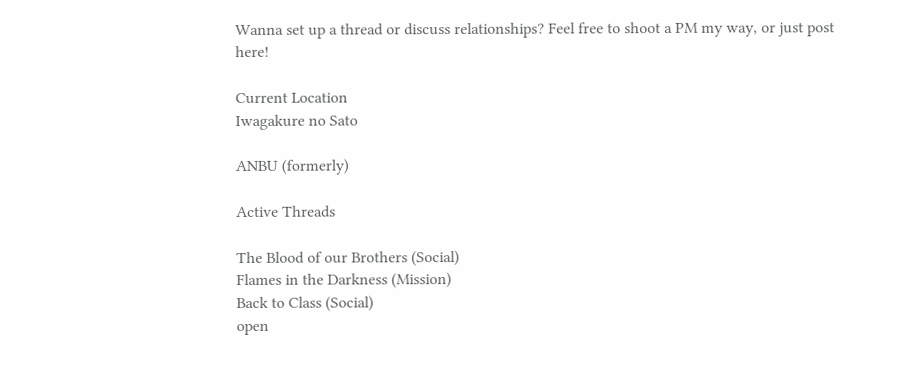Wanna set up a thread or discuss relationships? Feel free to shoot a PM my way, or just post here!

Current Location
Iwagakure no Sato

ANBU (formerly)

Active Threads

The Blood of our Brothers (Social)
Flames in the Darkness (Mission)
Back to Class (Social)
open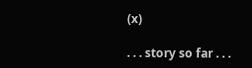(x)

. . . story so far . . .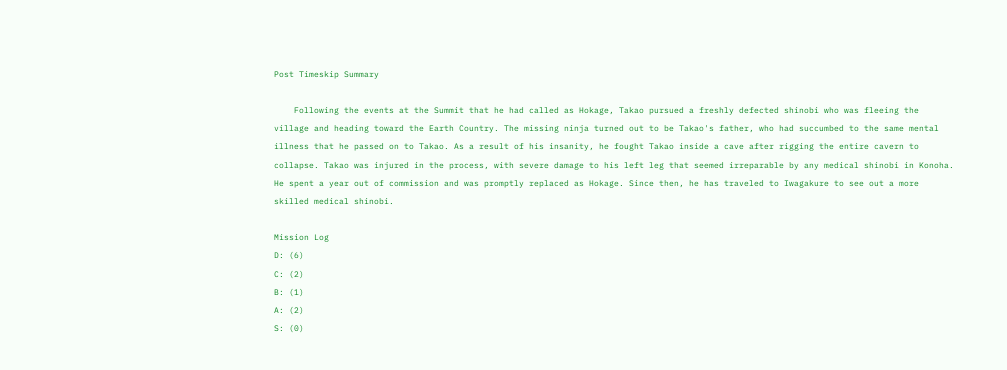Post Timeskip Summary

    Following the events at the Summit that he had called as Hokage, Takao pursued a freshly defected shinobi who was fleeing the village and heading toward the Earth Country. The missing ninja turned out to be Takao's father, who had succumbed to the same mental illness that he passed on to Takao. As a result of his insanity, he fought Takao inside a cave after rigging the entire cavern to collapse. Takao was injured in the process, with severe damage to his left leg that seemed irreparable by any medical shinobi in Konoha. He spent a year out of commission and was promptly replaced as Hokage. Since then, he has traveled to Iwagakure to see out a more skilled medical shinobi.

Mission Log
D: (6)
C: (2)
B: (1)
A: (2)
S: (0)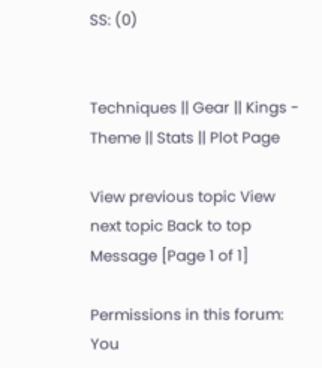SS: (0)


Techniques || Gear || Kings - Theme || Stats || Plot Page

View previous topic View next topic Back to top Message [Page 1 of 1]

Permissions in this forum:
You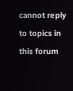cannot reply to topics in this forum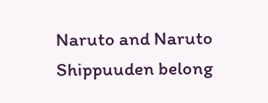Naruto and Naruto Shippuuden belong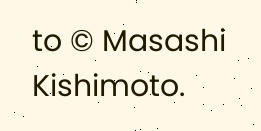to © Masashi Kishimoto.